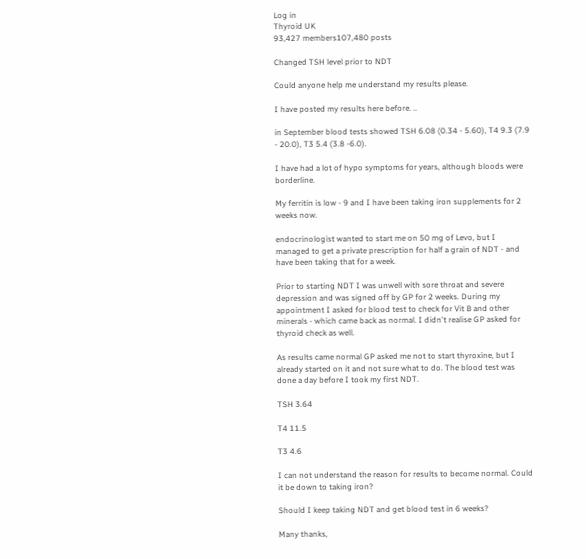Log in
Thyroid UK
93,427 members107,480 posts

Changed TSH level prior to NDT

Could anyone help me understand my results please.

I have posted my results here before. ..

in September blood tests showed TSH 6.08 (0.34 - 5.60), T4 9.3 (7.9 - 20.0), T3 5.4 (3.8 -6.0).

I have had a lot of hypo symptoms for years, although bloods were borderline.

My ferritin is low - 9 and I have been taking iron supplements for 2 weeks now.

endocrinologist wanted to start me on 50 mg of Levo, but I managed to get a private prescription for half a grain of NDT - and have been taking that for a week.

Prior to starting NDT I was unwell with sore throat and severe depression and was signed off by GP for 2 weeks. During my appointment I asked for blood test to check for Vit B and other minerals - which came back as normal. I didn't realise GP asked for thyroid check as well.

As results came normal GP asked me not to start thyroxine, but I already started on it and not sure what to do. The blood test was done a day before I took my first NDT.

TSH 3.64

T4 11.5

T3 4.6

I can not understand the reason for results to become normal. Could it be down to taking iron?

Should I keep taking NDT and get blood test in 6 weeks?

Many thanks,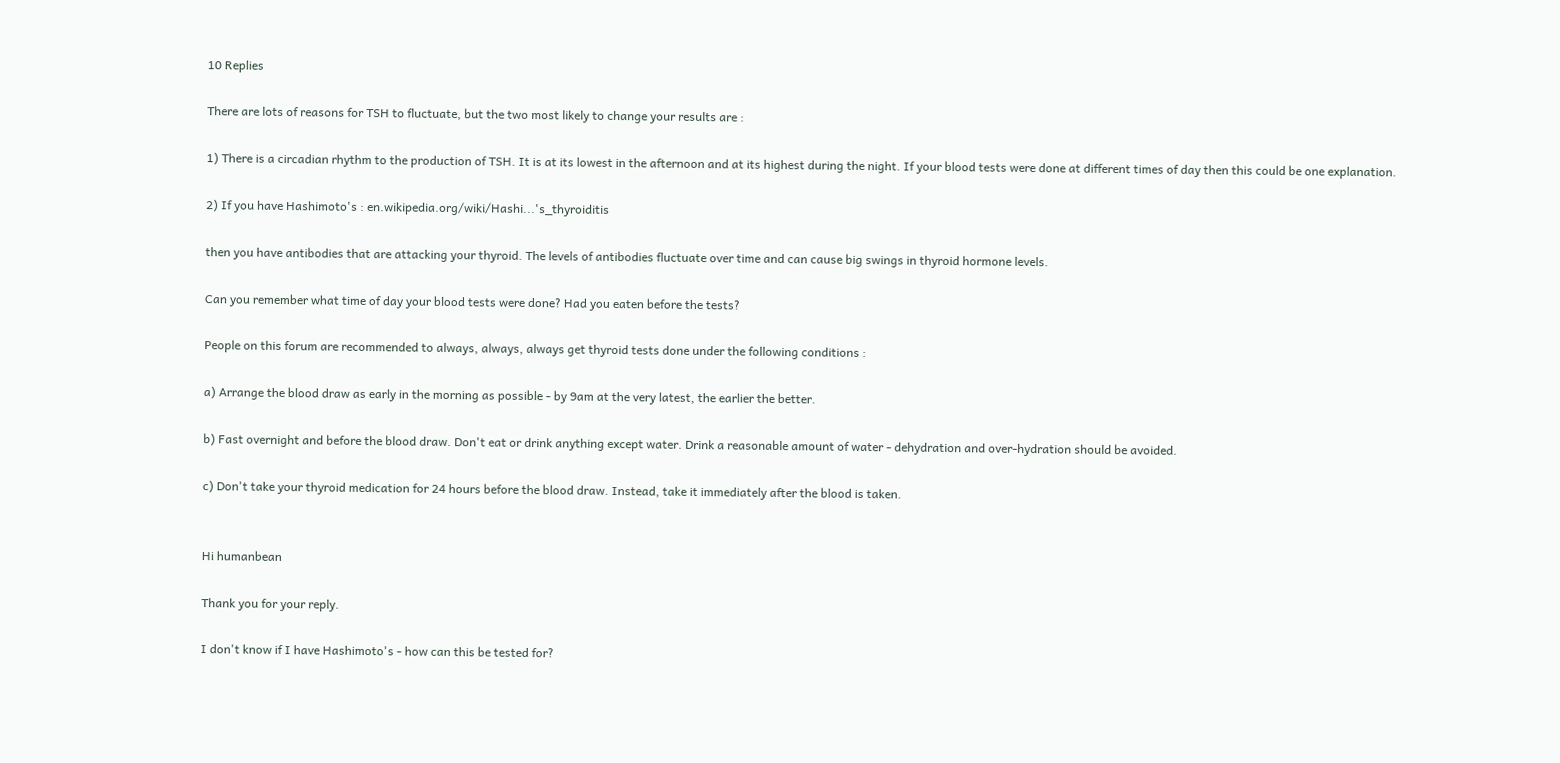10 Replies

There are lots of reasons for TSH to fluctuate, but the two most likely to change your results are :

1) There is a circadian rhythm to the production of TSH. It is at its lowest in the afternoon and at its highest during the night. If your blood tests were done at different times of day then this could be one explanation.

2) If you have Hashimoto's : en.wikipedia.org/wiki/Hashi...'s_thyroiditis

then you have antibodies that are attacking your thyroid. The levels of antibodies fluctuate over time and can cause big swings in thyroid hormone levels.

Can you remember what time of day your blood tests were done? Had you eaten before the tests?

People on this forum are recommended to always, always, always get thyroid tests done under the following conditions :

a) Arrange the blood draw as early in the morning as possible - by 9am at the very latest, the earlier the better.

b) Fast overnight and before the blood draw. Don't eat or drink anything except water. Drink a reasonable amount of water - dehydration and over-hydration should be avoided.

c) Don't take your thyroid medication for 24 hours before the blood draw. Instead, take it immediately after the blood is taken.


Hi humanbean

Thank you for your reply.

I don't know if I have Hashimoto's - how can this be tested for?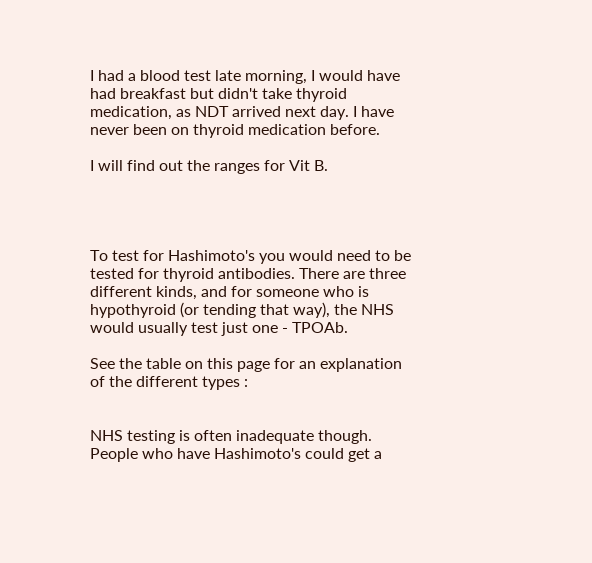I had a blood test late morning, I would have had breakfast but didn't take thyroid medication, as NDT arrived next day. I have never been on thyroid medication before.

I will find out the ranges for Vit B.




To test for Hashimoto's you would need to be tested for thyroid antibodies. There are three different kinds, and for someone who is hypothyroid (or tending that way), the NHS would usually test just one - TPOAb.

See the table on this page for an explanation of the different types :


NHS testing is often inadequate though. People who have Hashimoto's could get a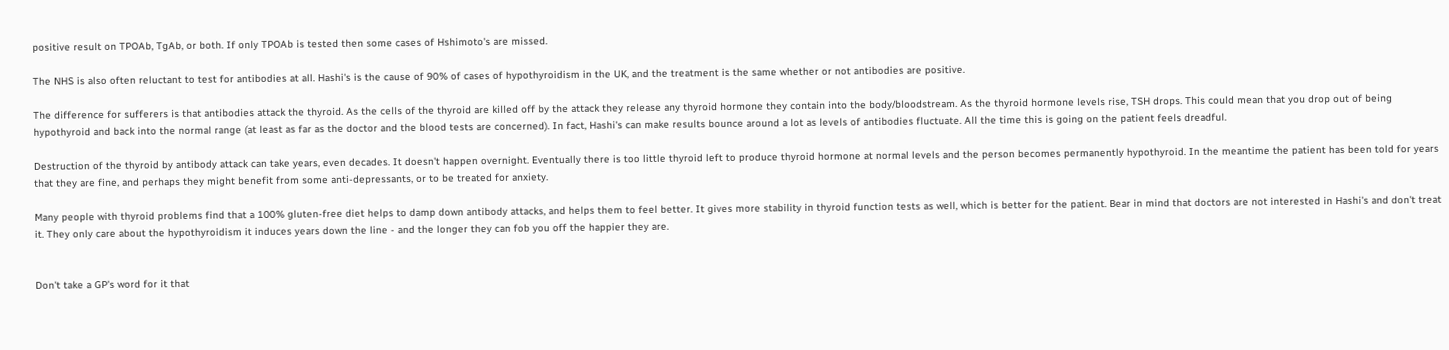positive result on TPOAb, TgAb, or both. If only TPOAb is tested then some cases of Hshimoto's are missed.

The NHS is also often reluctant to test for antibodies at all. Hashi's is the cause of 90% of cases of hypothyroidism in the UK, and the treatment is the same whether or not antibodies are positive.

The difference for sufferers is that antibodies attack the thyroid. As the cells of the thyroid are killed off by the attack they release any thyroid hormone they contain into the body/bloodstream. As the thyroid hormone levels rise, TSH drops. This could mean that you drop out of being hypothyroid and back into the normal range (at least as far as the doctor and the blood tests are concerned). In fact, Hashi's can make results bounce around a lot as levels of antibodies fluctuate. All the time this is going on the patient feels dreadful.

Destruction of the thyroid by antibody attack can take years, even decades. It doesn't happen overnight. Eventually there is too little thyroid left to produce thyroid hormone at normal levels and the person becomes permanently hypothyroid. In the meantime the patient has been told for years that they are fine, and perhaps they might benefit from some anti-depressants, or to be treated for anxiety.

Many people with thyroid problems find that a 100% gluten-free diet helps to damp down antibody attacks, and helps them to feel better. It gives more stability in thyroid function tests as well, which is better for the patient. Bear in mind that doctors are not interested in Hashi's and don't treat it. They only care about the hypothyroidism it induces years down the line - and the longer they can fob you off the happier they are.


Don't take a GP's word for it that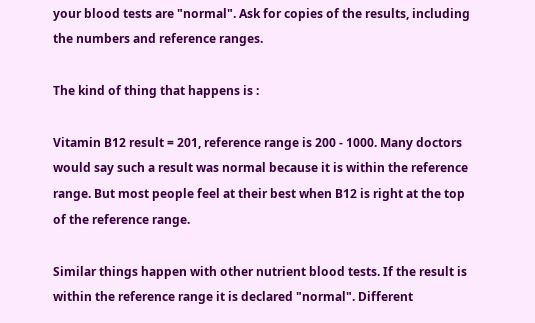your blood tests are "normal". Ask for copies of the results, including the numbers and reference ranges.

The kind of thing that happens is :

Vitamin B12 result = 201, reference range is 200 - 1000. Many doctors would say such a result was normal because it is within the reference range. But most people feel at their best when B12 is right at the top of the reference range.

Similar things happen with other nutrient blood tests. If the result is within the reference range it is declared "normal". Different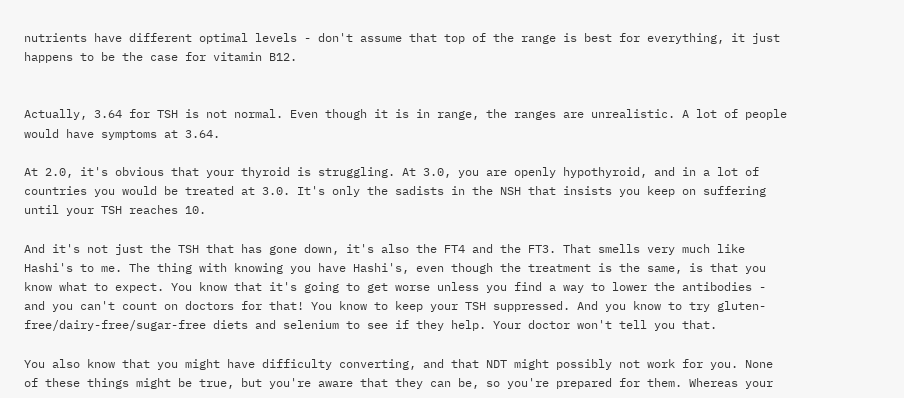nutrients have different optimal levels - don't assume that top of the range is best for everything, it just happens to be the case for vitamin B12.


Actually, 3.64 for TSH is not normal. Even though it is in range, the ranges are unrealistic. A lot of people would have symptoms at 3.64.

At 2.0, it's obvious that your thyroid is struggling. At 3.0, you are openly hypothyroid, and in a lot of countries you would be treated at 3.0. It's only the sadists in the NSH that insists you keep on suffering until your TSH reaches 10.

And it's not just the TSH that has gone down, it's also the FT4 and the FT3. That smells very much like Hashi's to me. The thing with knowing you have Hashi's, even though the treatment is the same, is that you know what to expect. You know that it's going to get worse unless you find a way to lower the antibodies - and you can't count on doctors for that! You know to keep your TSH suppressed. And you know to try gluten-free/dairy-free/sugar-free diets and selenium to see if they help. Your doctor won't tell you that.

You also know that you might have difficulty converting, and that NDT might possibly not work for you. None of these things might be true, but you're aware that they can be, so you're prepared for them. Whereas your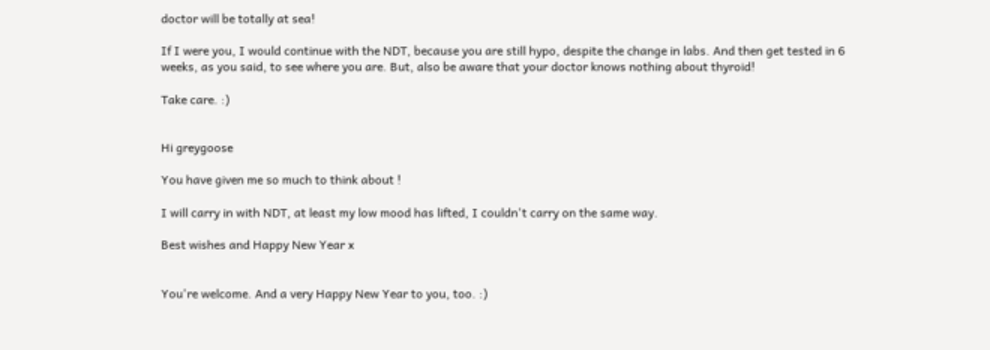doctor will be totally at sea!

If I were you, I would continue with the NDT, because you are still hypo, despite the change in labs. And then get tested in 6 weeks, as you said, to see where you are. But, also be aware that your doctor knows nothing about thyroid!

Take care. :)


Hi greygoose

You have given me so much to think about !

I will carry in with NDT, at least my low mood has lifted, I couldn't carry on the same way.

Best wishes and Happy New Year x


You're welcome. And a very Happy New Year to you, too. :)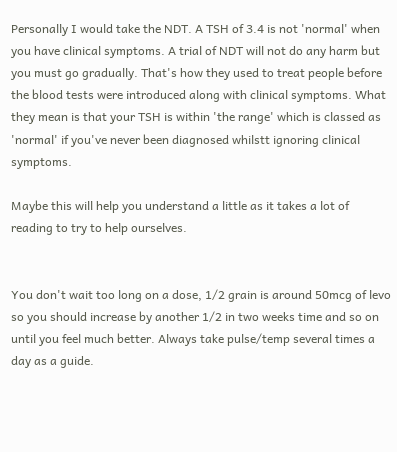Personally I would take the NDT. A TSH of 3.4 is not 'normal' when you have clinical symptoms. A trial of NDT will not do any harm but you must go gradually. That's how they used to treat people before the blood tests were introduced along with clinical symptoms. What they mean is that your TSH is within 'the range' which is classed as 'normal' if you've never been diagnosed whilstt ignoring clinical symptoms.

Maybe this will help you understand a little as it takes a lot of reading to try to help ourselves.


You don't wait too long on a dose, 1/2 grain is around 50mcg of levo so you should increase by another 1/2 in two weeks time and so on until you feel much better. Always take pulse/temp several times a day as a guide.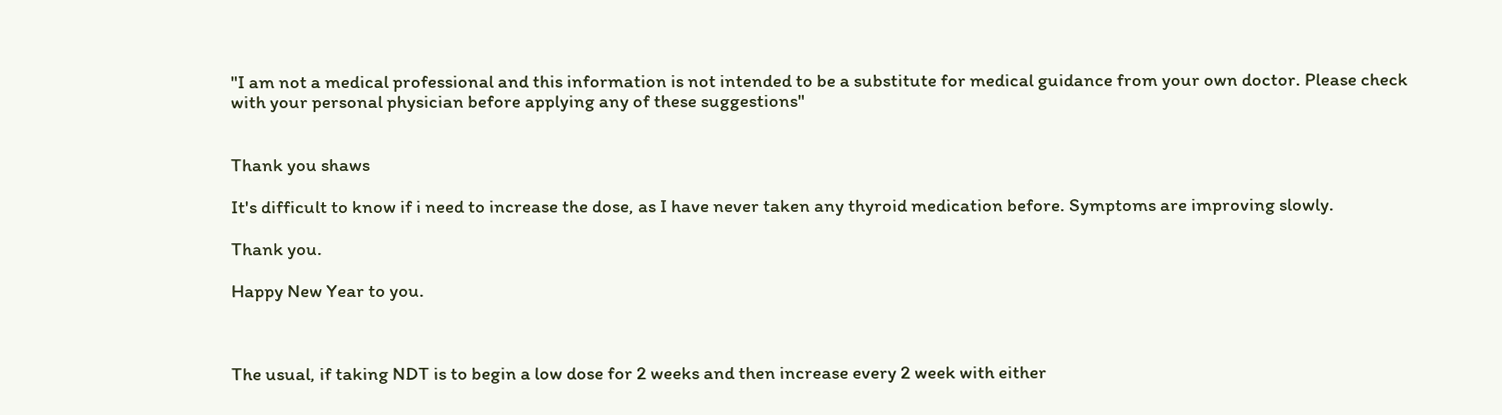"I am not a medical professional and this information is not intended to be a substitute for medical guidance from your own doctor. Please check with your personal physician before applying any of these suggestions"


Thank you shaws

It's difficult to know if i need to increase the dose, as I have never taken any thyroid medication before. Symptoms are improving slowly.

Thank you.

Happy New Year to you.



The usual, if taking NDT is to begin a low dose for 2 weeks and then increase every 2 week with either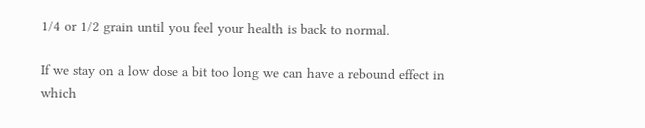1/4 or 1/2 grain until you feel your health is back to normal.

If we stay on a low dose a bit too long we can have a rebound effect in which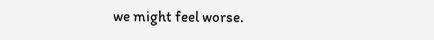we might feel worse.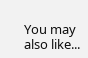You may also like...